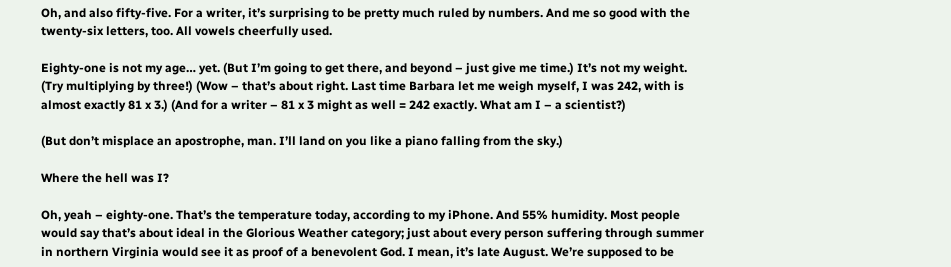Oh, and also fifty-five. For a writer, it’s surprising to be pretty much ruled by numbers. And me so good with the twenty-six letters, too. All vowels cheerfully used.

Eighty-one is not my age… yet. (But I’m going to get there, and beyond – just give me time.) It’s not my weight. (Try multiplying by three!) (Wow – that’s about right. Last time Barbara let me weigh myself, I was 242, with is almost exactly 81 x 3.) (And for a writer – 81 x 3 might as well = 242 exactly. What am I – a scientist?)

(But don’t misplace an apostrophe, man. I’ll land on you like a piano falling from the sky.)

Where the hell was I?

Oh, yeah – eighty-one. That’s the temperature today, according to my iPhone. And 55% humidity. Most people would say that’s about ideal in the Glorious Weather category; just about every person suffering through summer in northern Virginia would see it as proof of a benevolent God. I mean, it’s late August. We’re supposed to be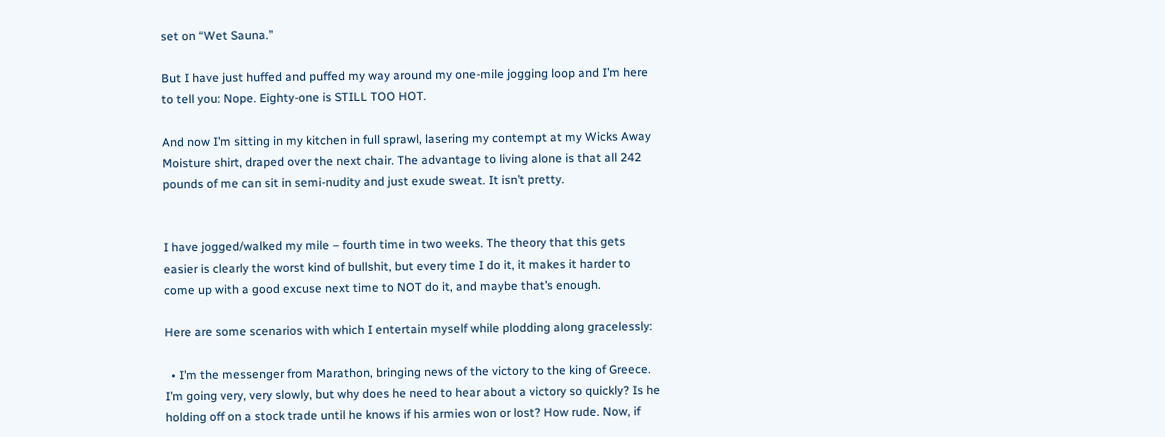set on “Wet Sauna.”

But I have just huffed and puffed my way around my one-mile jogging loop and I’m here to tell you: Nope. Eighty-one is STILL TOO HOT.

And now I’m sitting in my kitchen in full sprawl, lasering my contempt at my Wicks Away Moisture shirt, draped over the next chair. The advantage to living alone is that all 242 pounds of me can sit in semi-nudity and just exude sweat. It isn’t pretty.


I have jogged/walked my mile – fourth time in two weeks. The theory that this gets easier is clearly the worst kind of bullshit, but every time I do it, it makes it harder to come up with a good excuse next time to NOT do it, and maybe that’s enough.

Here are some scenarios with which I entertain myself while plodding along gracelessly:

  • I’m the messenger from Marathon, bringing news of the victory to the king of Greece. I’m going very, very slowly, but why does he need to hear about a victory so quickly? Is he holding off on a stock trade until he knows if his armies won or lost? How rude. Now, if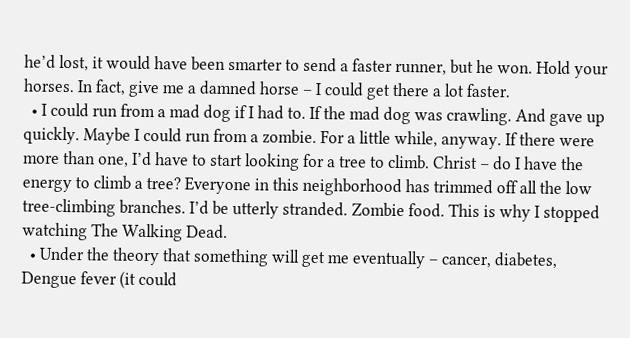he’d lost, it would have been smarter to send a faster runner, but he won. Hold your horses. In fact, give me a damned horse – I could get there a lot faster.
  • I could run from a mad dog if I had to. If the mad dog was crawling. And gave up quickly. Maybe I could run from a zombie. For a little while, anyway. If there were more than one, I’d have to start looking for a tree to climb. Christ – do I have the energy to climb a tree? Everyone in this neighborhood has trimmed off all the low tree-climbing branches. I’d be utterly stranded. Zombie food. This is why I stopped watching The Walking Dead.
  • Under the theory that something will get me eventually – cancer, diabetes, Dengue fever (it could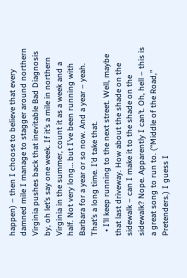happen) – then I choose to believe that every damned mile I manage to stagger around northern Virginia pushes back that inevitable Bad Diagnosis by, oh let’s say one week. If it’s a mile in northern Virginia in the summer, count it as a week and a half. Not very long… but I’ve been running with Barbara for a year or so now. And a year – yeah. That’s a long time. I’d take that.
  • I’ll keep running to the next street. Well, maybe that last driveway. How about the shade on the sidewalk – can I make it to the shade on the sidewalk? Nope. Apparently I can’t. Oh, hell – this is a great song to run to. (“Middle of the Road,” Pretenders.) I guess I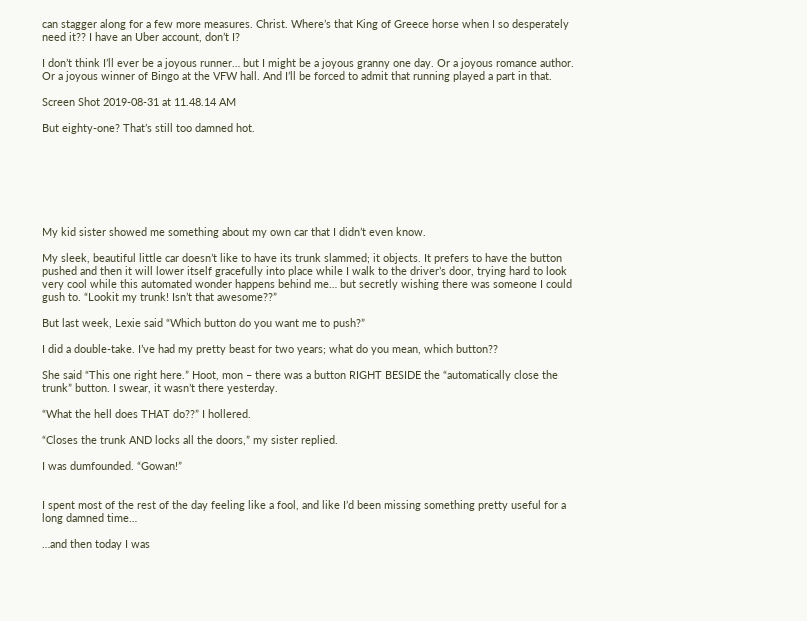can stagger along for a few more measures. Christ. Where’s that King of Greece horse when I so desperately need it?? I have an Uber account, don’t I?

I don’t think I’ll ever be a joyous runner… but I might be a joyous granny one day. Or a joyous romance author. Or a joyous winner of Bingo at the VFW hall. And I’ll be forced to admit that running played a part in that.

Screen Shot 2019-08-31 at 11.48.14 AM

But eighty-one? That’s still too damned hot.







My kid sister showed me something about my own car that I didn’t even know.

My sleek, beautiful little car doesn’t like to have its trunk slammed; it objects. It prefers to have the button pushed and then it will lower itself gracefully into place while I walk to the driver’s door, trying hard to look very cool while this automated wonder happens behind me… but secretly wishing there was someone I could gush to. “Lookit my trunk! Isn’t that awesome??”

But last week, Lexie said “Which button do you want me to push?”

I did a double-take. I’ve had my pretty beast for two years; what do you mean, which button??

She said “This one right here.” Hoot, mon – there was a button RIGHT BESIDE the “automatically close the trunk” button. I swear, it wasn’t there yesterday.

“What the hell does THAT do??” I hollered.

“Closes the trunk AND locks all the doors,” my sister replied.

I was dumfounded. “Gowan!”


I spent most of the rest of the day feeling like a fool, and like I’d been missing something pretty useful for a long damned time…

…and then today I was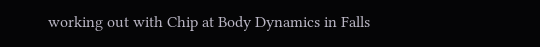working out with Chip at Body Dynamics in Falls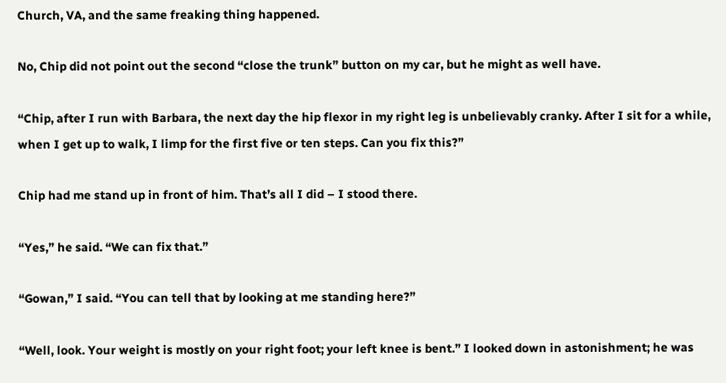Church, VA, and the same freaking thing happened.

No, Chip did not point out the second “close the trunk” button on my car, but he might as well have.

“Chip, after I run with Barbara, the next day the hip flexor in my right leg is unbelievably cranky. After I sit for a while, when I get up to walk, I limp for the first five or ten steps. Can you fix this?”

Chip had me stand up in front of him. That’s all I did – I stood there.

“Yes,” he said. “We can fix that.”

“Gowan,” I said. “You can tell that by looking at me standing here?”

“Well, look. Your weight is mostly on your right foot; your left knee is bent.” I looked down in astonishment; he was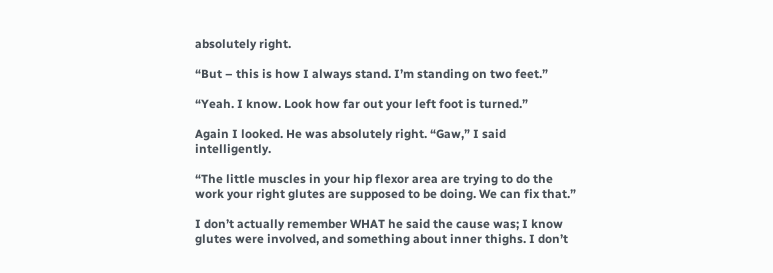absolutely right.

“But – this is how I always stand. I’m standing on two feet.”

“Yeah. I know. Look how far out your left foot is turned.”

Again I looked. He was absolutely right. “Gaw,” I said intelligently.

“The little muscles in your hip flexor area are trying to do the work your right glutes are supposed to be doing. We can fix that.”

I don’t actually remember WHAT he said the cause was; I know glutes were involved, and something about inner thighs. I don’t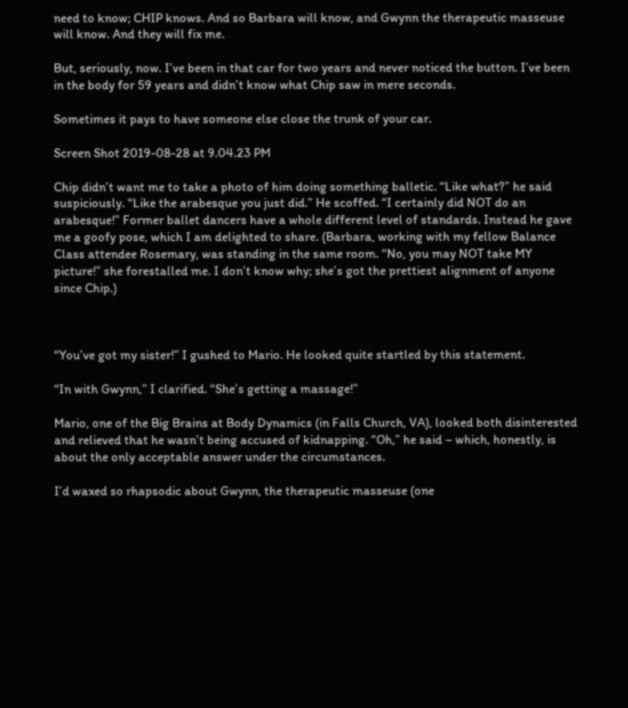need to know; CHIP knows. And so Barbara will know, and Gwynn the therapeutic masseuse will know. And they will fix me.

But, seriously, now. I’ve been in that car for two years and never noticed the button. I’ve been in the body for 59 years and didn’t know what Chip saw in mere seconds.

Sometimes it pays to have someone else close the trunk of your car.

Screen Shot 2019-08-28 at 9.04.23 PM

Chip didn’t want me to take a photo of him doing something balletic. “Like what?” he said suspiciously. “Like the arabesque you just did.” He scoffed. “I certainly did NOT do an arabesque!” Former ballet dancers have a whole different level of standards. Instead he gave me a goofy pose, which I am delighted to share. (Barbara, working with my fellow Balance Class attendee Rosemary, was standing in the same room. “No, you may NOT take MY picture!” she forestalled me. I don’t know why; she’s got the prettiest alignment of anyone since Chip.)



“You’ve got my sister!” I gushed to Mario. He looked quite startled by this statement.

“In with Gwynn,” I clarified. “She’s getting a massage!”

Mario, one of the Big Brains at Body Dynamics (in Falls Church, VA), looked both disinterested and relieved that he wasn’t being accused of kidnapping. “Oh,” he said – which, honestly, is about the only acceptable answer under the circumstances.

I’d waxed so rhapsodic about Gwynn, the therapeutic masseuse (one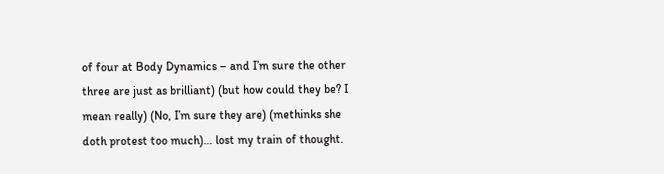of four at Body Dynamics – and I’m sure the other three are just as brilliant) (but how could they be? I mean really) (No, I’m sure they are) (methinks she doth protest too much)… lost my train of thought.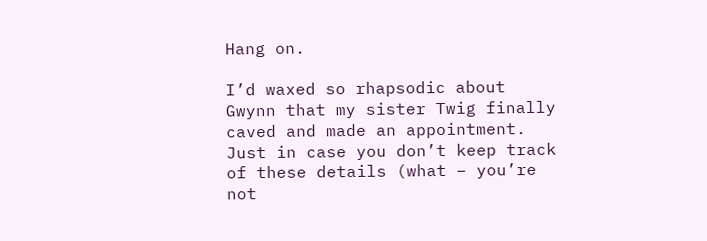Hang on.

I’d waxed so rhapsodic about Gwynn that my sister Twig finally caved and made an appointment. Just in case you don’t keep track of these details (what – you’re not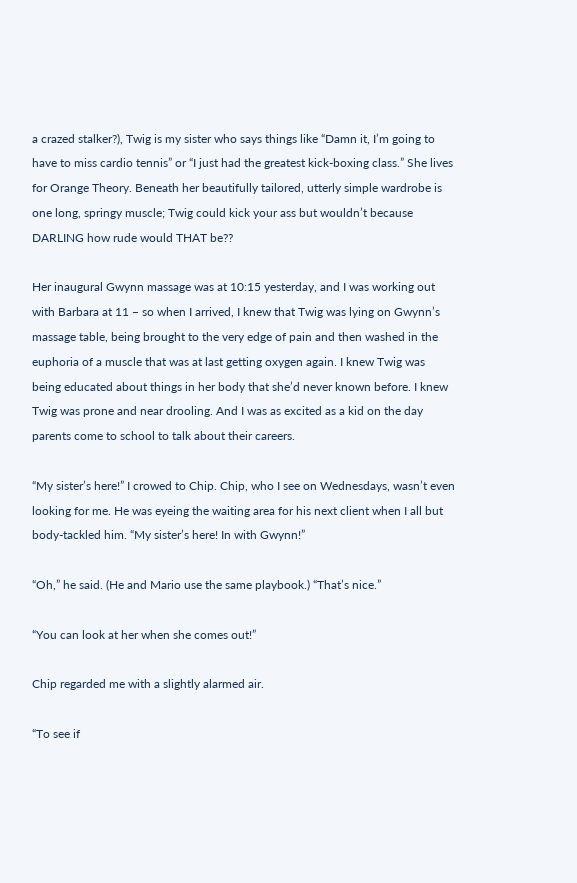a crazed stalker?), Twig is my sister who says things like “Damn it, I’m going to have to miss cardio tennis” or “I just had the greatest kick-boxing class.” She lives for Orange Theory. Beneath her beautifully tailored, utterly simple wardrobe is one long, springy muscle; Twig could kick your ass but wouldn’t because DARLING how rude would THAT be??

Her inaugural Gwynn massage was at 10:15 yesterday, and I was working out with Barbara at 11 – so when I arrived, I knew that Twig was lying on Gwynn’s massage table, being brought to the very edge of pain and then washed in the euphoria of a muscle that was at last getting oxygen again. I knew Twig was being educated about things in her body that she’d never known before. I knew Twig was prone and near drooling. And I was as excited as a kid on the day parents come to school to talk about their careers.

“My sister’s here!” I crowed to Chip. Chip, who I see on Wednesdays, wasn’t even looking for me. He was eyeing the waiting area for his next client when I all but body-tackled him. “My sister’s here! In with Gwynn!”

“Oh,” he said. (He and Mario use the same playbook.) “That’s nice.”

“You can look at her when she comes out!”

Chip regarded me with a slightly alarmed air.

“To see if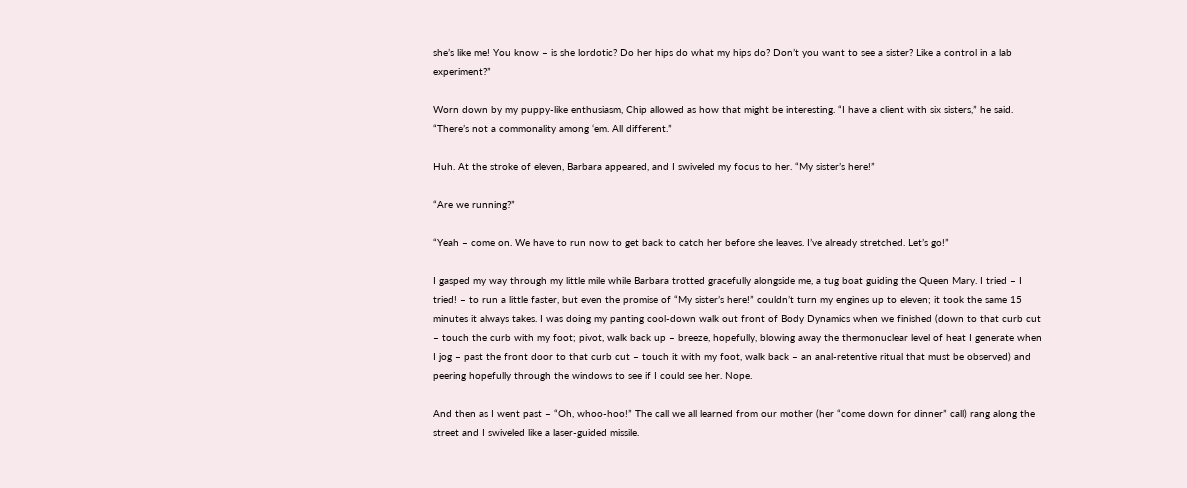she’s like me! You know – is she lordotic? Do her hips do what my hips do? Don’t you want to see a sister? Like a control in a lab experiment?”

Worn down by my puppy-like enthusiasm, Chip allowed as how that might be interesting. “I have a client with six sisters,” he said. “There’s not a commonality among ‘em. All different.”

Huh. At the stroke of eleven, Barbara appeared, and I swiveled my focus to her. “My sister’s here!”

“Are we running?”

“Yeah – come on. We have to run now to get back to catch her before she leaves. I’ve already stretched. Let’s go!”

I gasped my way through my little mile while Barbara trotted gracefully alongside me, a tug boat guiding the Queen Mary. I tried – I tried! – to run a little faster, but even the promise of “My sister’s here!” couldn’t turn my engines up to eleven; it took the same 15 minutes it always takes. I was doing my panting cool-down walk out front of Body Dynamics when we finished (down to that curb cut – touch the curb with my foot; pivot, walk back up – breeze, hopefully, blowing away the thermonuclear level of heat I generate when I jog – past the front door to that curb cut – touch it with my foot, walk back – an anal-retentive ritual that must be observed) and peering hopefully through the windows to see if I could see her. Nope.

And then as I went past – “Oh, whoo-hoo!” The call we all learned from our mother (her “come down for dinner” call) rang along the street and I swiveled like a laser-guided missile.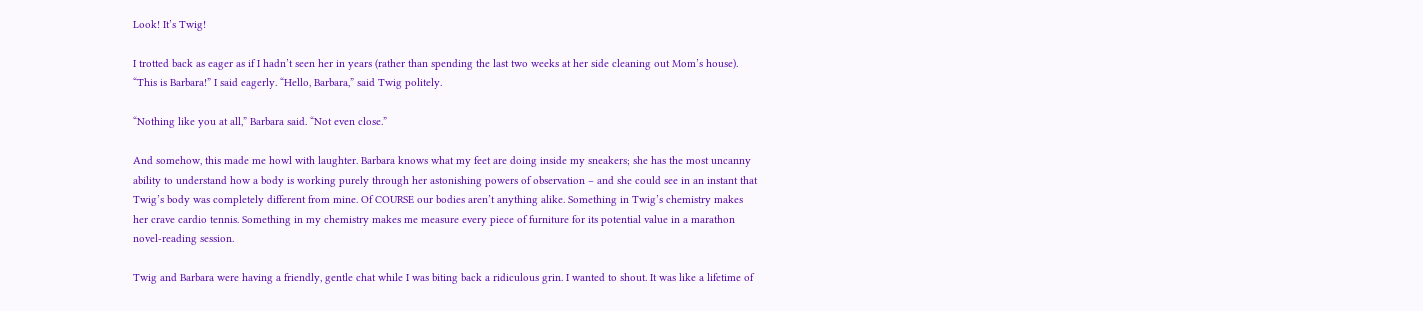Look! It’s Twig!

I trotted back as eager as if I hadn’t seen her in years (rather than spending the last two weeks at her side cleaning out Mom’s house). “This is Barbara!” I said eagerly. “Hello, Barbara,” said Twig politely.

“Nothing like you at all,” Barbara said. “Not even close.”

And somehow, this made me howl with laughter. Barbara knows what my feet are doing inside my sneakers; she has the most uncanny ability to understand how a body is working purely through her astonishing powers of observation – and she could see in an instant that Twig’s body was completely different from mine. Of COURSE our bodies aren’t anything alike. Something in Twig’s chemistry makes her crave cardio tennis. Something in my chemistry makes me measure every piece of furniture for its potential value in a marathon novel-reading session.

Twig and Barbara were having a friendly, gentle chat while I was biting back a ridiculous grin. I wanted to shout. It was like a lifetime of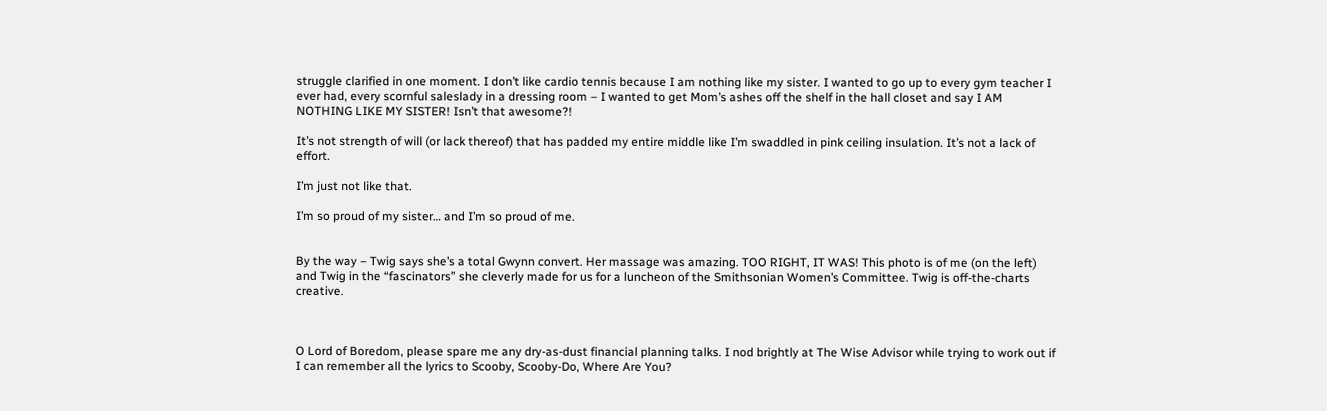struggle clarified in one moment. I don’t like cardio tennis because I am nothing like my sister. I wanted to go up to every gym teacher I ever had, every scornful saleslady in a dressing room – I wanted to get Mom’s ashes off the shelf in the hall closet and say I AM NOTHING LIKE MY SISTER! Isn’t that awesome?!

It’s not strength of will (or lack thereof) that has padded my entire middle like I’m swaddled in pink ceiling insulation. It’s not a lack of effort.

I’m just not like that.

I’m so proud of my sister… and I’m so proud of me.


By the way – Twig says she’s a total Gwynn convert. Her massage was amazing. TOO RIGHT, IT WAS! This photo is of me (on the left) and Twig in the “fascinators” she cleverly made for us for a luncheon of the Smithsonian Women’s Committee. Twig is off-the-charts creative.



O Lord of Boredom, please spare me any dry-as-dust financial planning talks. I nod brightly at The Wise Advisor while trying to work out if I can remember all the lyrics to Scooby, Scooby-Do, Where Are You?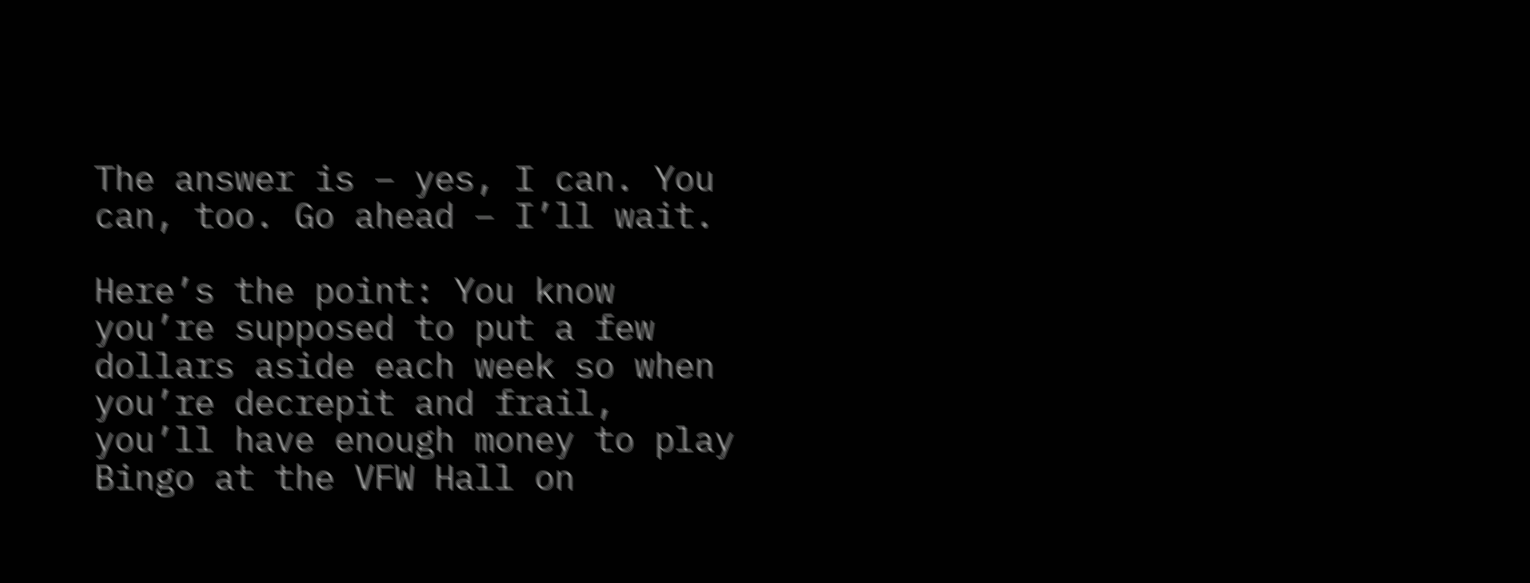The answer is – yes, I can. You can, too. Go ahead – I’ll wait.

Here’s the point: You know you’re supposed to put a few dollars aside each week so when you’re decrepit and frail, you’ll have enough money to play Bingo at the VFW Hall on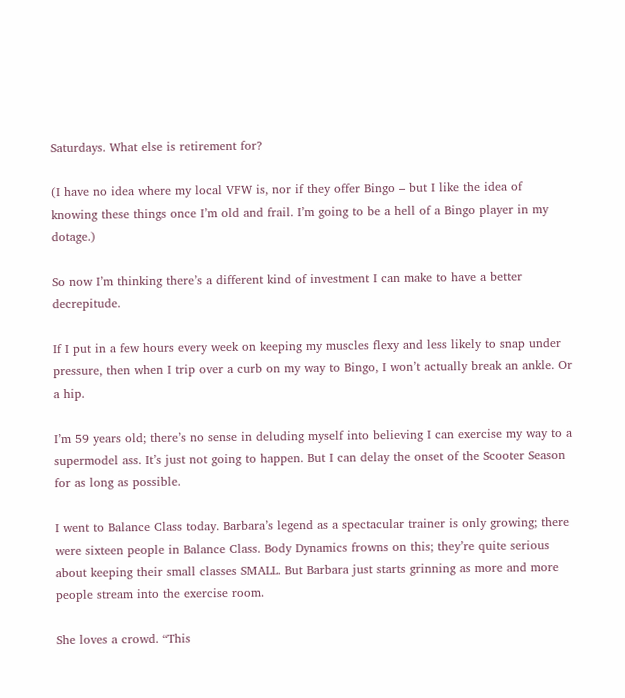Saturdays. What else is retirement for?

(I have no idea where my local VFW is, nor if they offer Bingo – but I like the idea of knowing these things once I’m old and frail. I’m going to be a hell of a Bingo player in my dotage.)

So now I’m thinking there’s a different kind of investment I can make to have a better decrepitude.

If I put in a few hours every week on keeping my muscles flexy and less likely to snap under pressure, then when I trip over a curb on my way to Bingo, I won’t actually break an ankle. Or a hip.

I’m 59 years old; there’s no sense in deluding myself into believing I can exercise my way to a supermodel ass. It’s just not going to happen. But I can delay the onset of the Scooter Season for as long as possible.

I went to Balance Class today. Barbara’s legend as a spectacular trainer is only growing; there were sixteen people in Balance Class. Body Dynamics frowns on this; they’re quite serious about keeping their small classes SMALL. But Barbara just starts grinning as more and more people stream into the exercise room.

She loves a crowd. “This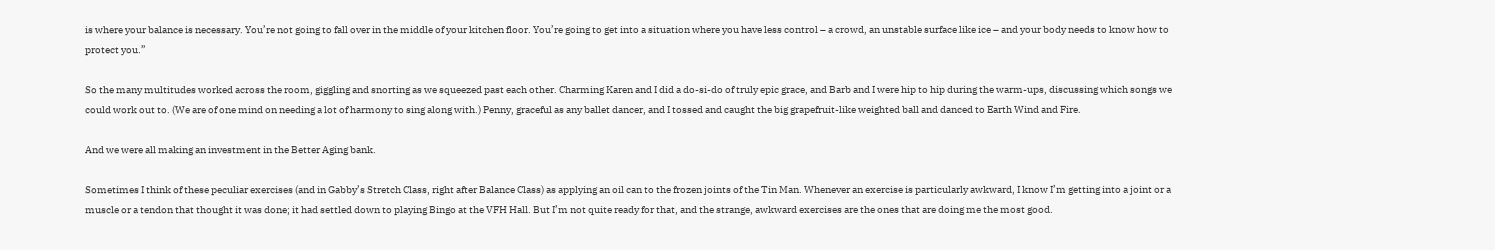is where your balance is necessary. You’re not going to fall over in the middle of your kitchen floor. You’re going to get into a situation where you have less control – a crowd, an unstable surface like ice – and your body needs to know how to protect you.”

So the many multitudes worked across the room, giggling and snorting as we squeezed past each other. Charming Karen and I did a do-si-do of truly epic grace, and Barb and I were hip to hip during the warm-ups, discussing which songs we could work out to. (We are of one mind on needing a lot of harmony to sing along with.) Penny, graceful as any ballet dancer, and I tossed and caught the big grapefruit-like weighted ball and danced to Earth Wind and Fire.

And we were all making an investment in the Better Aging bank.

Sometimes I think of these peculiar exercises (and in Gabby’s Stretch Class, right after Balance Class) as applying an oil can to the frozen joints of the Tin Man. Whenever an exercise is particularly awkward, I know I’m getting into a joint or a muscle or a tendon that thought it was done; it had settled down to playing Bingo at the VFH Hall. But I’m not quite ready for that, and the strange, awkward exercises are the ones that are doing me the most good.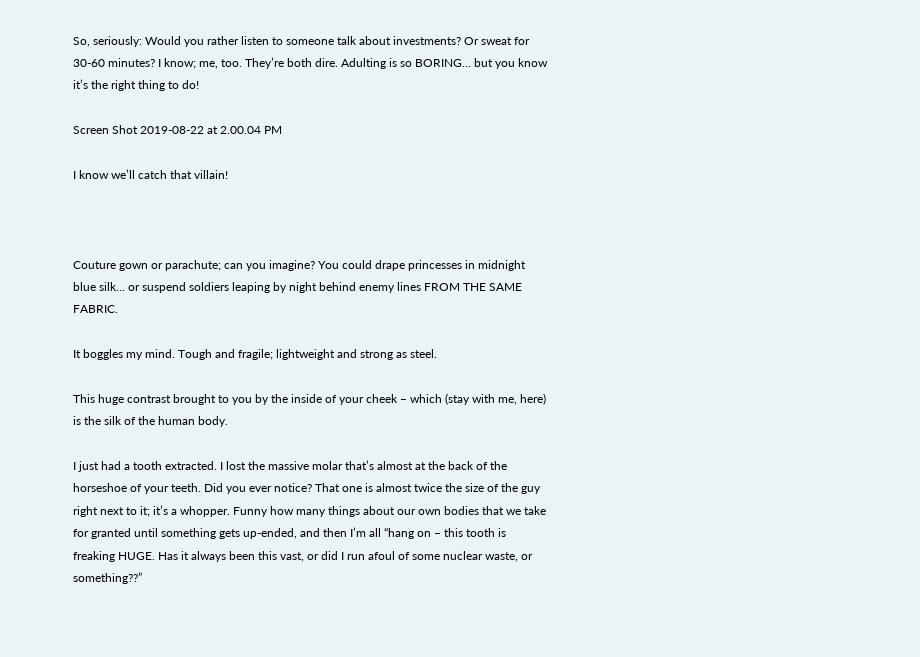So, seriously: Would you rather listen to someone talk about investments? Or sweat for 30-60 minutes? I know; me, too. They’re both dire. Adulting is so BORING… but you know it’s the right thing to do!

Screen Shot 2019-08-22 at 2.00.04 PM

I know we’ll catch that villain!



Couture gown or parachute; can you imagine? You could drape princesses in midnight blue silk… or suspend soldiers leaping by night behind enemy lines FROM THE SAME FABRIC.

It boggles my mind. Tough and fragile; lightweight and strong as steel.

This huge contrast brought to you by the inside of your cheek – which (stay with me, here) is the silk of the human body.

I just had a tooth extracted. I lost the massive molar that’s almost at the back of the horseshoe of your teeth. Did you ever notice? That one is almost twice the size of the guy right next to it; it’s a whopper. Funny how many things about our own bodies that we take for granted until something gets up-ended, and then I’m all “hang on – this tooth is freaking HUGE. Has it always been this vast, or did I run afoul of some nuclear waste, or something??”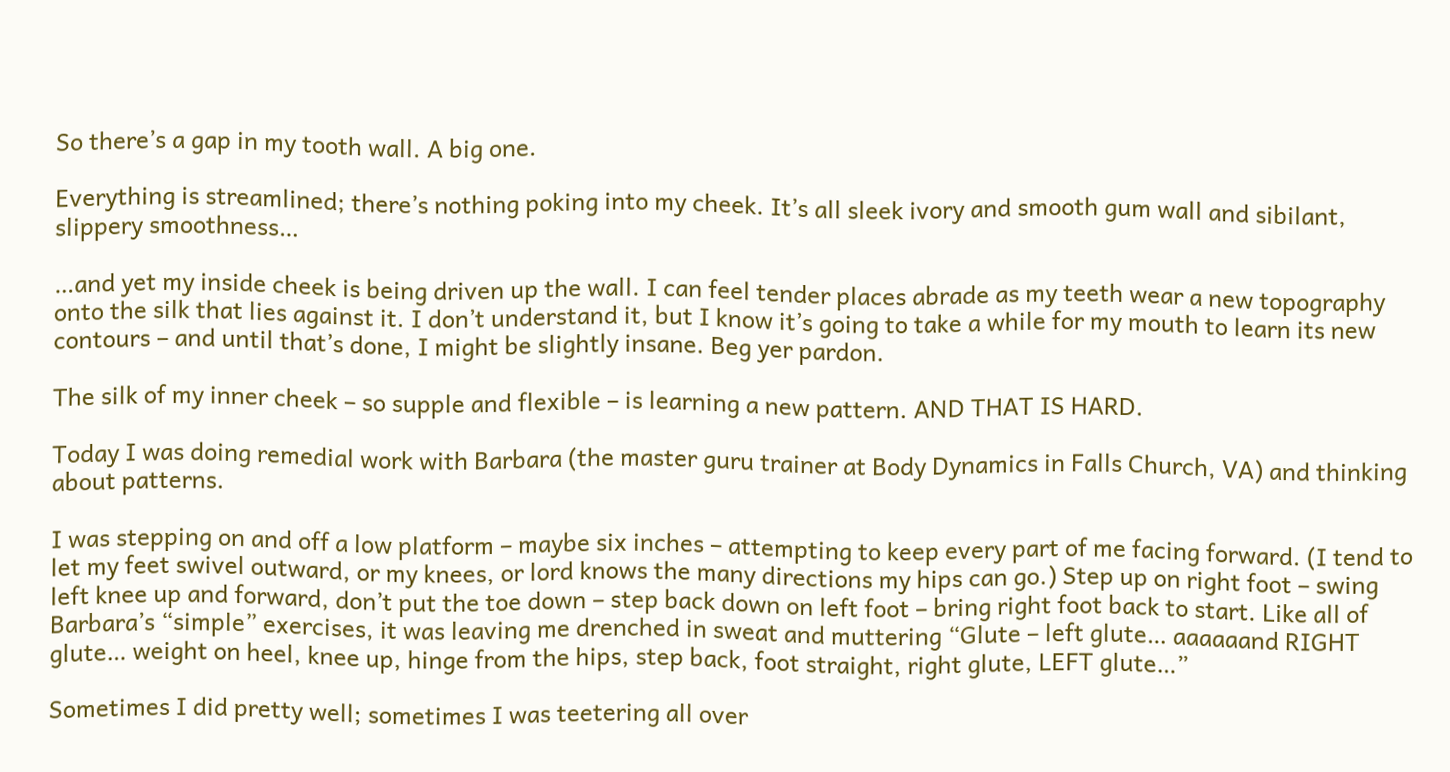So there’s a gap in my tooth wall. A big one.

Everything is streamlined; there’s nothing poking into my cheek. It’s all sleek ivory and smooth gum wall and sibilant, slippery smoothness…

…and yet my inside cheek is being driven up the wall. I can feel tender places abrade as my teeth wear a new topography onto the silk that lies against it. I don’t understand it, but I know it’s going to take a while for my mouth to learn its new contours – and until that’s done, I might be slightly insane. Beg yer pardon.

The silk of my inner cheek – so supple and flexible – is learning a new pattern. AND THAT IS HARD.

Today I was doing remedial work with Barbara (the master guru trainer at Body Dynamics in Falls Church, VA) and thinking about patterns.

I was stepping on and off a low platform – maybe six inches – attempting to keep every part of me facing forward. (I tend to let my feet swivel outward, or my knees, or lord knows the many directions my hips can go.) Step up on right foot – swing left knee up and forward, don’t put the toe down – step back down on left foot – bring right foot back to start. Like all of Barbara’s “simple” exercises, it was leaving me drenched in sweat and muttering “Glute – left glute… aaaaaand RIGHT glute… weight on heel, knee up, hinge from the hips, step back, foot straight, right glute, LEFT glute…”

Sometimes I did pretty well; sometimes I was teetering all over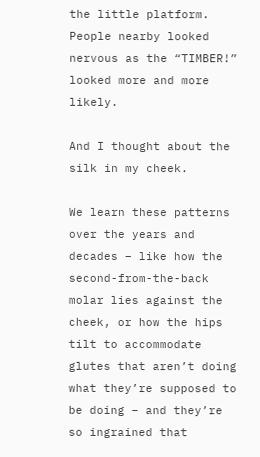the little platform. People nearby looked nervous as the “TIMBER!” looked more and more likely.

And I thought about the silk in my cheek.

We learn these patterns over the years and decades – like how the second-from-the-back molar lies against the cheek, or how the hips tilt to accommodate glutes that aren’t doing what they’re supposed to be doing – and they’re so ingrained that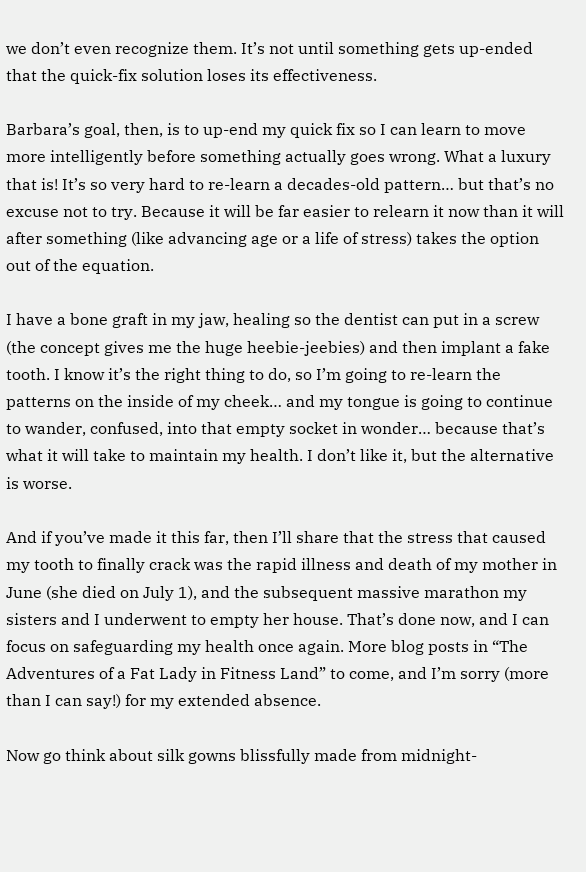we don’t even recognize them. It’s not until something gets up-ended that the quick-fix solution loses its effectiveness.

Barbara’s goal, then, is to up-end my quick fix so I can learn to move more intelligently before something actually goes wrong. What a luxury that is! It’s so very hard to re-learn a decades-old pattern… but that’s no excuse not to try. Because it will be far easier to relearn it now than it will after something (like advancing age or a life of stress) takes the option out of the equation.

I have a bone graft in my jaw, healing so the dentist can put in a screw (the concept gives me the huge heebie-jeebies) and then implant a fake tooth. I know it’s the right thing to do, so I’m going to re-learn the patterns on the inside of my cheek… and my tongue is going to continue to wander, confused, into that empty socket in wonder… because that’s what it will take to maintain my health. I don’t like it, but the alternative is worse.

And if you’ve made it this far, then I’ll share that the stress that caused my tooth to finally crack was the rapid illness and death of my mother in June (she died on July 1), and the subsequent massive marathon my sisters and I underwent to empty her house. That’s done now, and I can focus on safeguarding my health once again. More blog posts in “The Adventures of a Fat Lady in Fitness Land” to come, and I’m sorry (more than I can say!) for my extended absence.

Now go think about silk gowns blissfully made from midnight-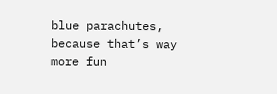blue parachutes, because that’s way more fun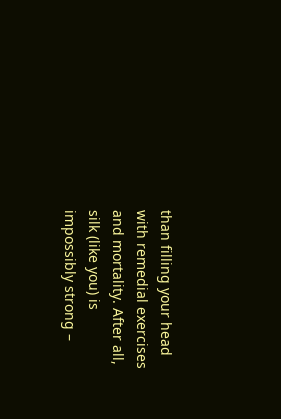than filling your head with remedial exercises and mortality. After all, silk (like you) is impossibly strong –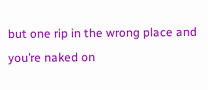but one rip in the wrong place and you’re naked on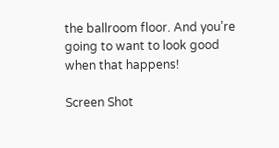the ballroom floor. And you’re going to want to look good when that happens!

Screen Shot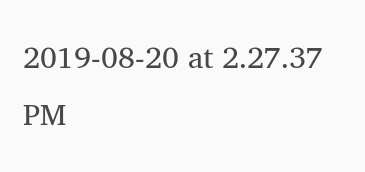2019-08-20 at 2.27.37 PM